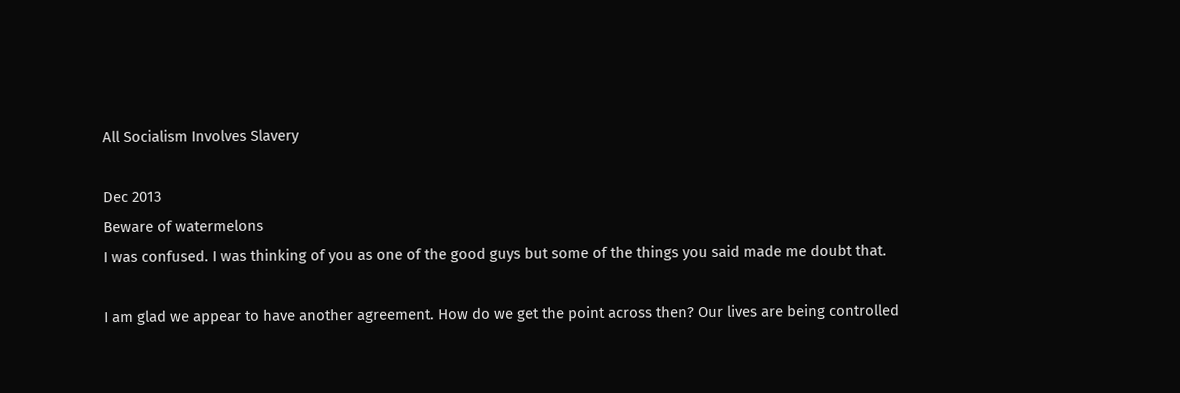All Socialism Involves Slavery

Dec 2013
Beware of watermelons
I was confused. I was thinking of you as one of the good guys but some of the things you said made me doubt that.

I am glad we appear to have another agreement. How do we get the point across then? Our lives are being controlled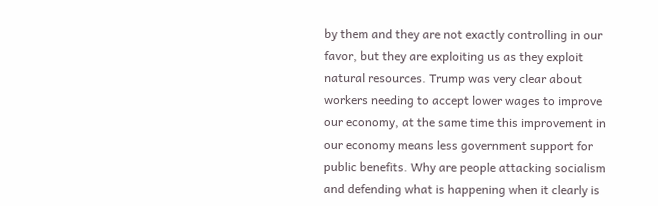by them and they are not exactly controlling in our favor, but they are exploiting us as they exploit natural resources. Trump was very clear about workers needing to accept lower wages to improve our economy, at the same time this improvement in our economy means less government support for public benefits. Why are people attacking socialism and defending what is happening when it clearly is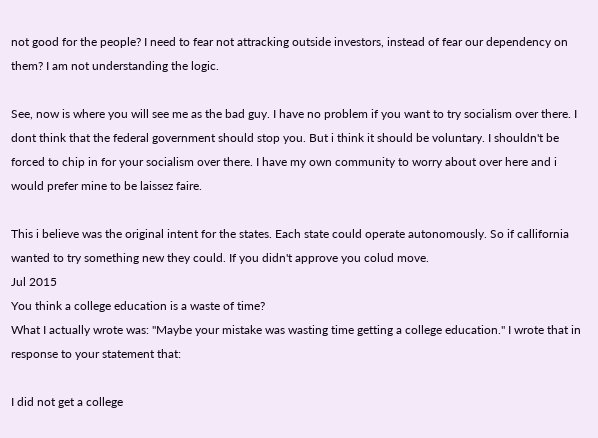not good for the people? I need to fear not attracking outside investors, instead of fear our dependency on them? I am not understanding the logic.

See, now is where you will see me as the bad guy. I have no problem if you want to try socialism over there. I dont think that the federal government should stop you. But i think it should be voluntary. I shouldn't be forced to chip in for your socialism over there. I have my own community to worry about over here and i would prefer mine to be laissez faire.

This i believe was the original intent for the states. Each state could operate autonomously. So if callifornia wanted to try something new they could. If you didn't approve you colud move.
Jul 2015
You think a college education is a waste of time?
What I actually wrote was: "Maybe your mistake was wasting time getting a college education." I wrote that in response to your statement that:

I did not get a college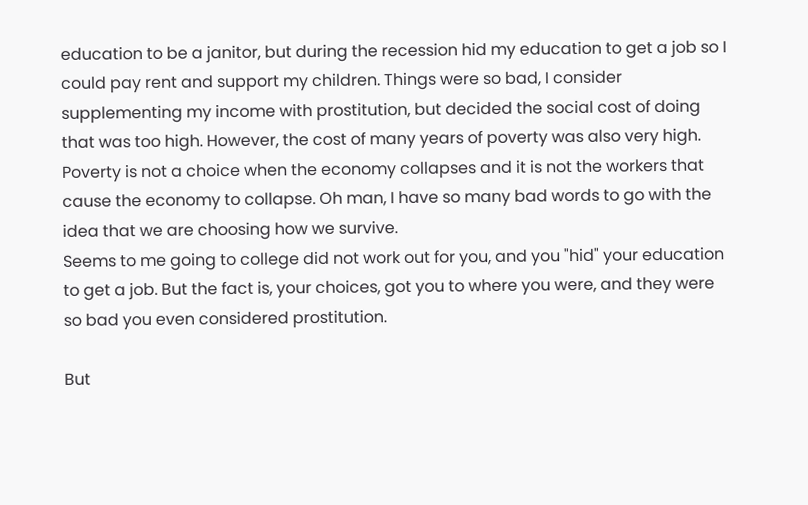education to be a janitor, but during the recession hid my education to get a job so I could pay rent and support my children. Things were so bad, I consider supplementing my income with prostitution, but decided the social cost of doing that was too high. However, the cost of many years of poverty was also very high. Poverty is not a choice when the economy collapses and it is not the workers that cause the economy to collapse. Oh man, I have so many bad words to go with the idea that we are choosing how we survive.
Seems to me going to college did not work out for you, and you "hid" your education to get a job. But the fact is, your choices, got you to where you were, and they were so bad you even considered prostitution.

But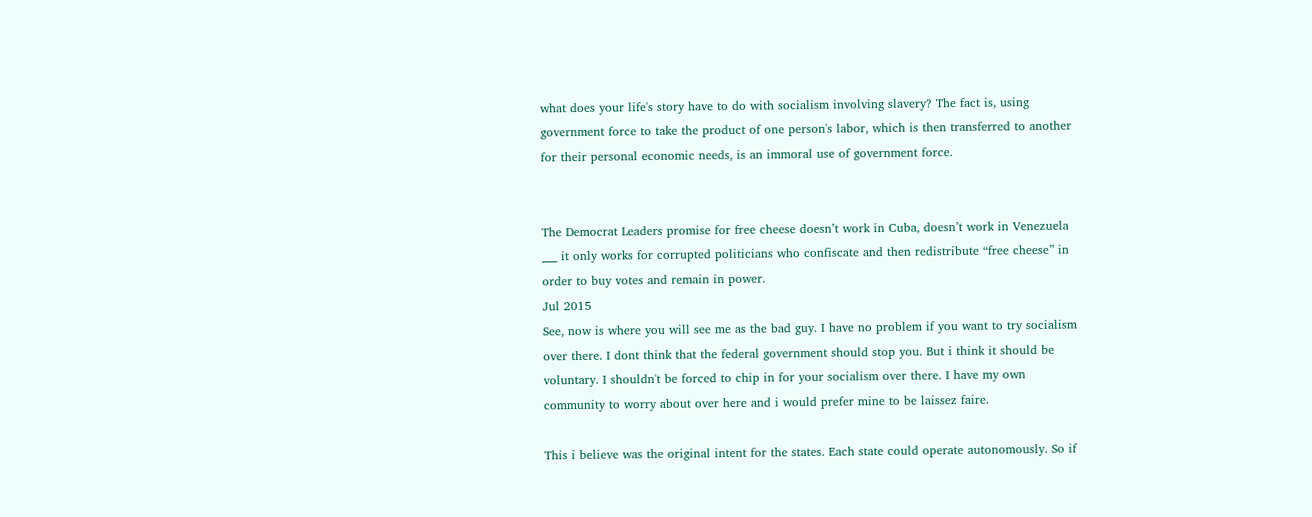what does your life's story have to do with socialism involving slavery? The fact is, using government force to take the product of one person's labor, which is then transferred to another for their personal economic needs, is an immoral use of government force.


The Democrat Leaders promise for free cheese doesn’t work in Cuba, doesn’t work in Venezuela ___ it only works for corrupted politicians who confiscate and then redistribute “free cheese” in order to buy votes and remain in power.
Jul 2015
See, now is where you will see me as the bad guy. I have no problem if you want to try socialism over there. I dont think that the federal government should stop you. But i think it should be voluntary. I shouldn't be forced to chip in for your socialism over there. I have my own community to worry about over here and i would prefer mine to be laissez faire.

This i believe was the original intent for the states. Each state could operate autonomously. So if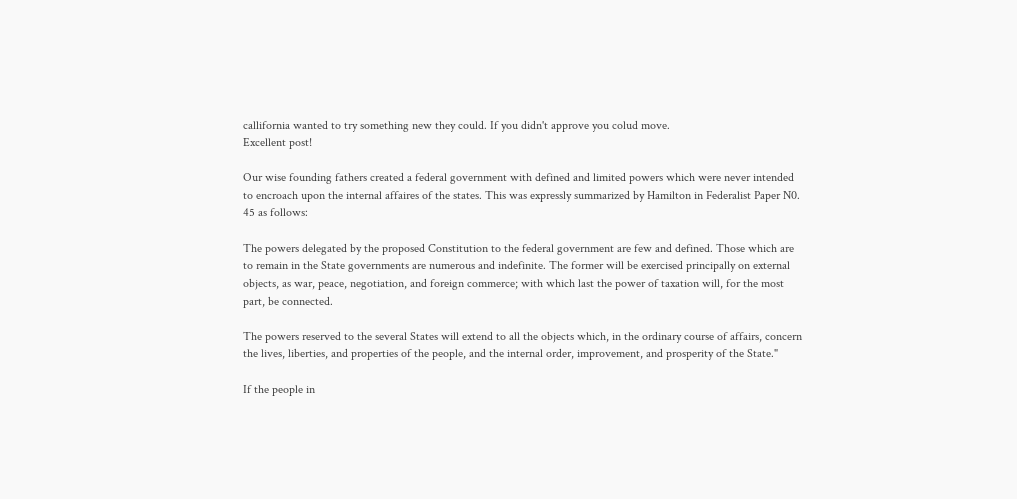callifornia wanted to try something new they could. If you didn't approve you colud move.
Excellent post!

Our wise founding fathers created a federal government with defined and limited powers which were never intended to encroach upon the internal affaires of the states. This was expressly summarized by Hamilton in Federalist Paper N0. 45 as follows:

The powers delegated by the proposed Constitution to the federal government are few and defined. Those which are to remain in the State governments are numerous and indefinite. The former will be exercised principally on external objects, as war, peace, negotiation, and foreign commerce; with which last the power of taxation will, for the most part, be connected.

The powers reserved to the several States will extend to all the objects which, in the ordinary course of affairs, concern the lives, liberties, and properties of the people, and the internal order, improvement, and prosperity of the State."

If the people in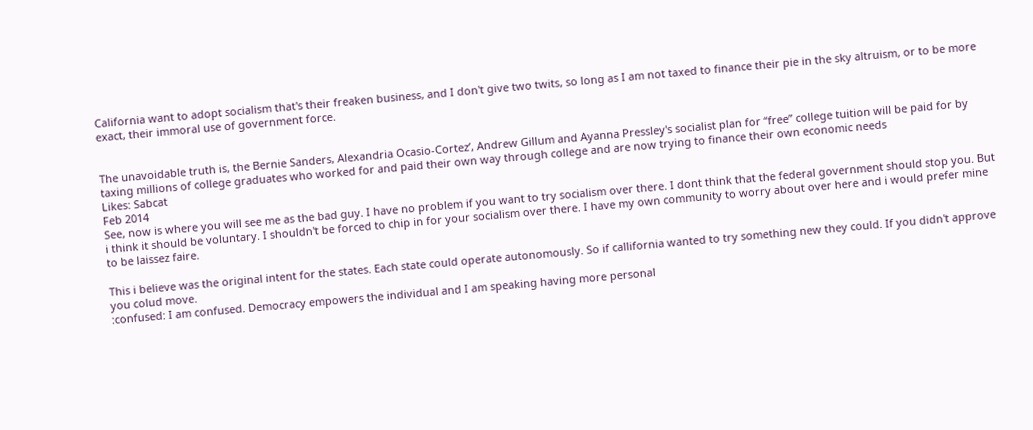California want to adopt socialism that's their freaken business, and I don't give two twits, so long as I am not taxed to finance their pie in the sky altruism, or to be more exact, their immoral use of government force.


The unavoidable truth is, the Bernie Sanders, Alexandria Ocasio-Cortez’, Andrew Gillum and Ayanna Pressley's socialist plan for “free” college tuition will be paid for by taxing millions of college graduates who worked for and paid their own way through college and are now trying to finance their own economic needs
Likes: Sabcat
Feb 2014
See, now is where you will see me as the bad guy. I have no problem if you want to try socialism over there. I dont think that the federal government should stop you. But i think it should be voluntary. I shouldn't be forced to chip in for your socialism over there. I have my own community to worry about over here and i would prefer mine to be laissez faire.

This i believe was the original intent for the states. Each state could operate autonomously. So if callifornia wanted to try something new they could. If you didn't approve you colud move.
:confused: I am confused. Democracy empowers the individual and I am speaking having more personal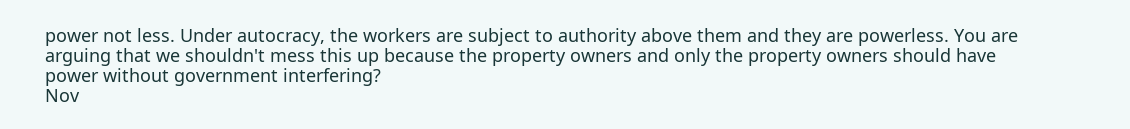power not less. Under autocracy, the workers are subject to authority above them and they are powerless. You are arguing that we shouldn't mess this up because the property owners and only the property owners should have power without government interfering?
Nov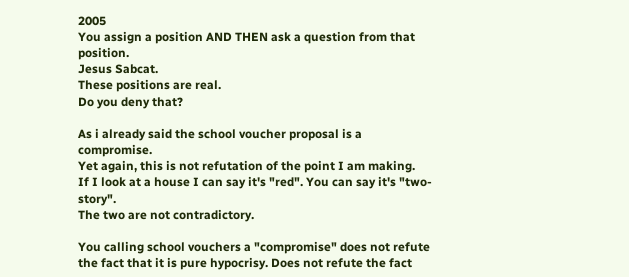2005
You assign a position AND THEN ask a question from that position.
Jesus Sabcat.
These positions are real.
Do you deny that?

As i already said the school voucher proposal is a compromise.
Yet again, this is not refutation of the point I am making.
If I look at a house I can say it's "red". You can say it's "two-story".
The two are not contradictory.

You calling school vouchers a "compromise" does not refute the fact that it is pure hypocrisy. Does not refute the fact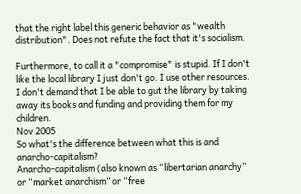that the right label this generic behavior as "wealth distribution". Does not refute the fact that it's socialism.

Furthermore, to call it a "compromise" is stupid. If I don't like the local library I just don't go. I use other resources.
I don't demand that I be able to gut the library by taking away its books and funding and providing them for my children.
Nov 2005
So what's the difference between what this is and anarcho-capitalism?
Anarcho-capitalism (also known as “libertarian anarchy” or “market anarchism” or “free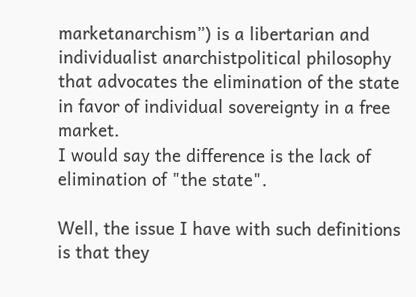marketanarchism”) is a libertarian and individualist anarchistpolitical philosophy that advocates the elimination of the state in favor of individual sovereignty in a free market.
I would say the difference is the lack of elimination of "the state".

Well, the issue I have with such definitions is that they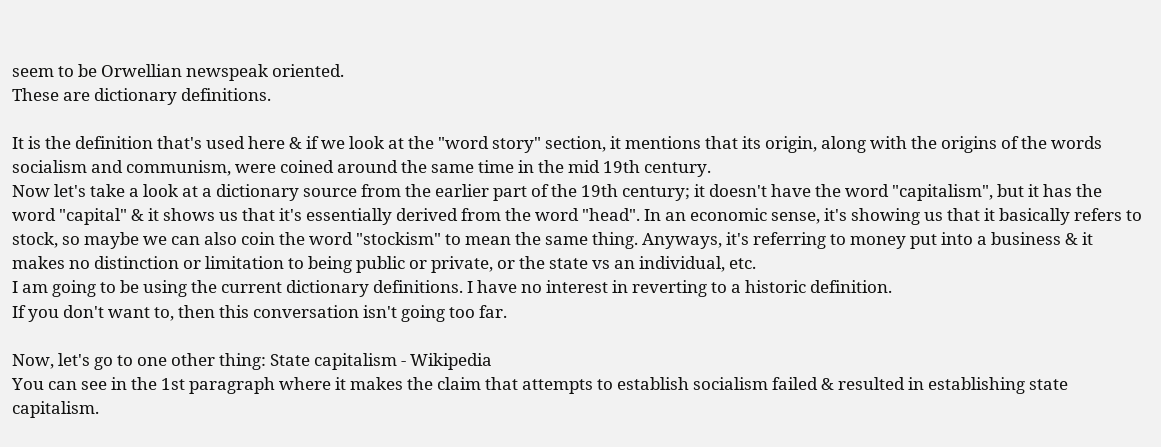seem to be Orwellian newspeak oriented.
These are dictionary definitions.

It is the definition that's used here & if we look at the "word story" section, it mentions that its origin, along with the origins of the words socialism and communism, were coined around the same time in the mid 19th century.
Now let's take a look at a dictionary source from the earlier part of the 19th century; it doesn't have the word "capitalism", but it has the word "capital" & it shows us that it's essentially derived from the word "head". In an economic sense, it's showing us that it basically refers to stock, so maybe we can also coin the word "stockism" to mean the same thing. Anyways, it's referring to money put into a business & it makes no distinction or limitation to being public or private, or the state vs an individual, etc.
I am going to be using the current dictionary definitions. I have no interest in reverting to a historic definition.
If you don't want to, then this conversation isn't going too far.

Now, let's go to one other thing: State capitalism - Wikipedia
You can see in the 1st paragraph where it makes the claim that attempts to establish socialism failed & resulted in establishing state capitalism.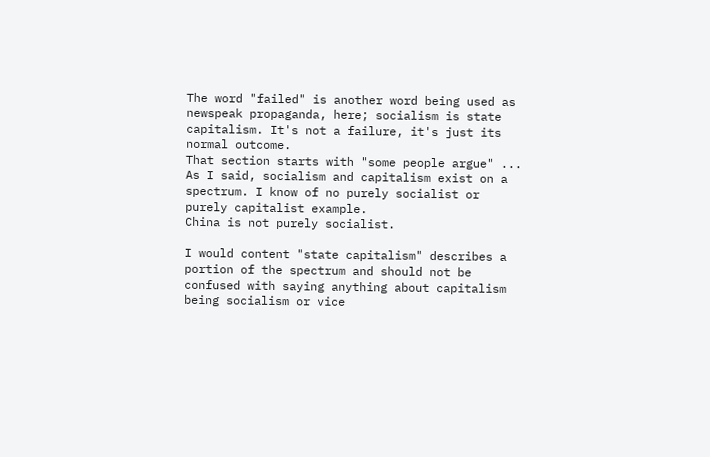The word "failed" is another word being used as newspeak propaganda, here; socialism is state capitalism. It's not a failure, it's just its normal outcome.
That section starts with "some people argue" ...
As I said, socialism and capitalism exist on a spectrum. I know of no purely socialist or purely capitalist example.
China is not purely socialist.

I would content "state capitalism" describes a portion of the spectrum and should not be confused with saying anything about capitalism being socialism or vice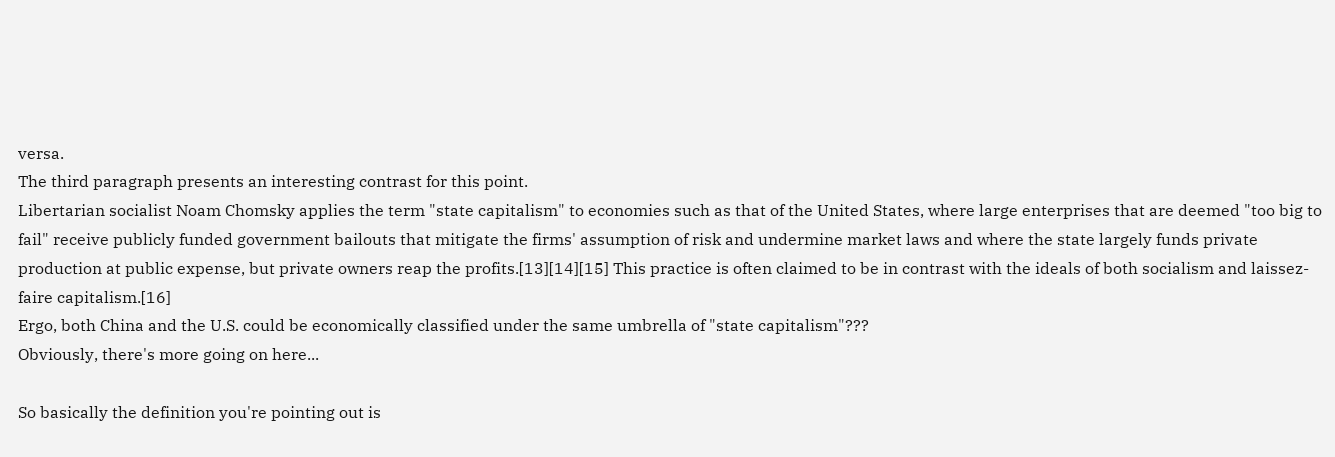versa.
The third paragraph presents an interesting contrast for this point.
Libertarian socialist Noam Chomsky applies the term "state capitalism" to economies such as that of the United States, where large enterprises that are deemed "too big to fail" receive publicly funded government bailouts that mitigate the firms' assumption of risk and undermine market laws and where the state largely funds private production at public expense, but private owners reap the profits.[13][14][15] This practice is often claimed to be in contrast with the ideals of both socialism and laissez-faire capitalism.[16]
Ergo, both China and the U.S. could be economically classified under the same umbrella of "state capitalism"???
Obviously, there's more going on here...

So basically the definition you're pointing out is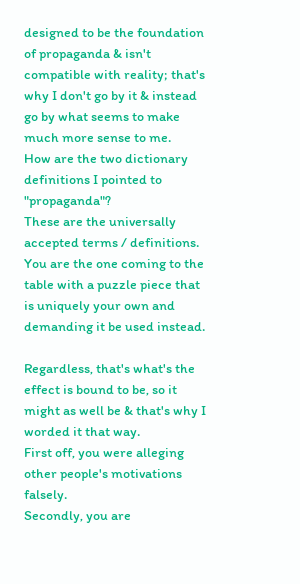designed to be the foundation of propaganda & isn't compatible with reality; that's why I don't go by it & instead go by what seems to make much more sense to me.
How are the two dictionary definitions I pointed to "propaganda"?
These are the universally accepted terms / definitions.
You are the one coming to the table with a puzzle piece that is uniquely your own and demanding it be used instead.

Regardless, that's what's the effect is bound to be, so it might as well be & that's why I worded it that way.
First off, you were alleging other people's motivations falsely.
Secondly, you are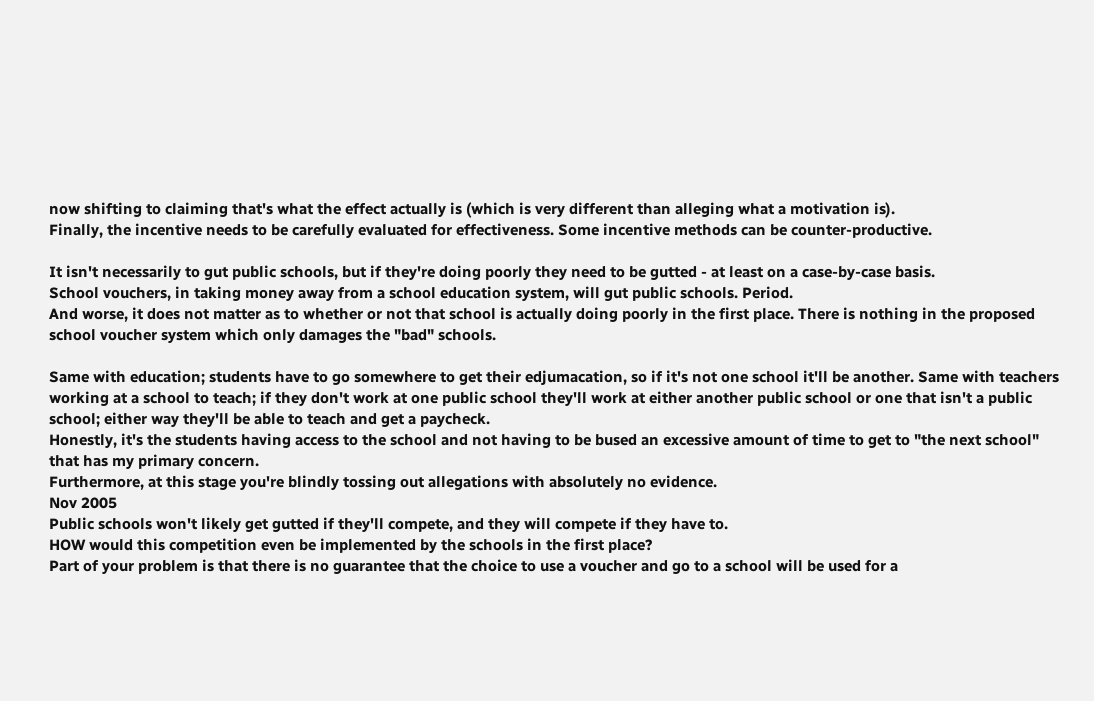now shifting to claiming that's what the effect actually is (which is very different than alleging what a motivation is).
Finally, the incentive needs to be carefully evaluated for effectiveness. Some incentive methods can be counter-productive.

It isn't necessarily to gut public schools, but if they're doing poorly they need to be gutted - at least on a case-by-case basis.
School vouchers, in taking money away from a school education system, will gut public schools. Period.
And worse, it does not matter as to whether or not that school is actually doing poorly in the first place. There is nothing in the proposed school voucher system which only damages the "bad" schools.

Same with education; students have to go somewhere to get their edjumacation, so if it's not one school it'll be another. Same with teachers working at a school to teach; if they don't work at one public school they'll work at either another public school or one that isn't a public school; either way they'll be able to teach and get a paycheck.
Honestly, it's the students having access to the school and not having to be bused an excessive amount of time to get to "the next school" that has my primary concern.
Furthermore, at this stage you're blindly tossing out allegations with absolutely no evidence.
Nov 2005
Public schools won't likely get gutted if they'll compete, and they will compete if they have to.
HOW would this competition even be implemented by the schools in the first place?
Part of your problem is that there is no guarantee that the choice to use a voucher and go to a school will be used for a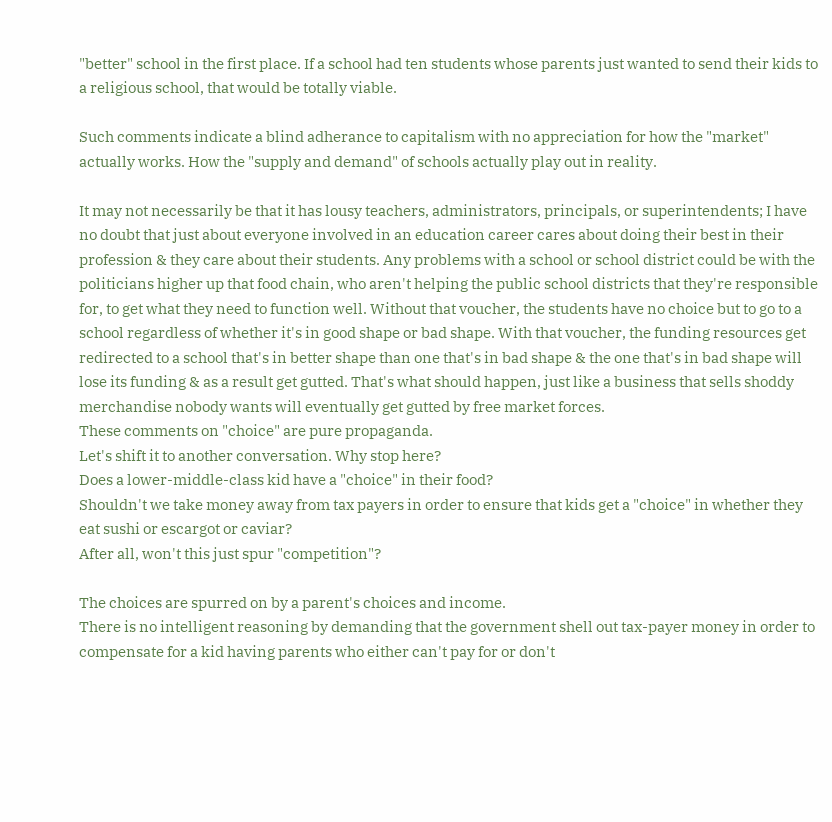"better" school in the first place. If a school had ten students whose parents just wanted to send their kids to a religious school, that would be totally viable.

Such comments indicate a blind adherance to capitalism with no appreciation for how the "market" actually works. How the "supply and demand" of schools actually play out in reality.

It may not necessarily be that it has lousy teachers, administrators, principals, or superintendents; I have no doubt that just about everyone involved in an education career cares about doing their best in their profession & they care about their students. Any problems with a school or school district could be with the politicians higher up that food chain, who aren't helping the public school districts that they're responsible for, to get what they need to function well. Without that voucher, the students have no choice but to go to a school regardless of whether it's in good shape or bad shape. With that voucher, the funding resources get redirected to a school that's in better shape than one that's in bad shape & the one that's in bad shape will lose its funding & as a result get gutted. That's what should happen, just like a business that sells shoddy merchandise nobody wants will eventually get gutted by free market forces.
These comments on "choice" are pure propaganda.
Let's shift it to another conversation. Why stop here?
Does a lower-middle-class kid have a "choice" in their food?
Shouldn't we take money away from tax payers in order to ensure that kids get a "choice" in whether they eat sushi or escargot or caviar?
After all, won't this just spur "competition"?

The choices are spurred on by a parent's choices and income.
There is no intelligent reasoning by demanding that the government shell out tax-payer money in order to compensate for a kid having parents who either can't pay for or don't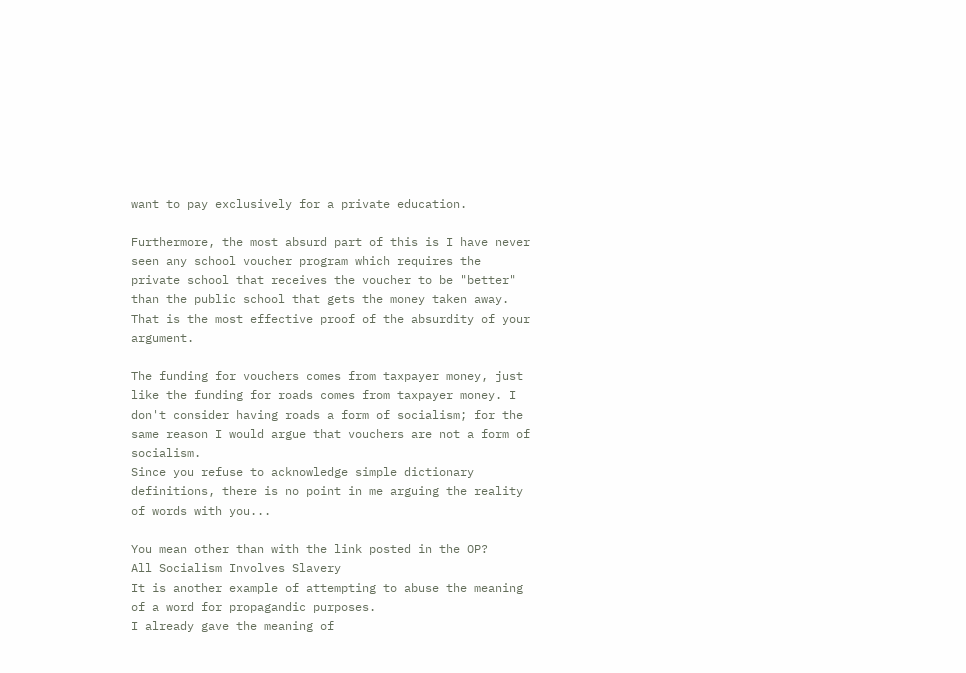want to pay exclusively for a private education.

Furthermore, the most absurd part of this is I have never seen any school voucher program which requires the private school that receives the voucher to be "better" than the public school that gets the money taken away.
That is the most effective proof of the absurdity of your argument.

The funding for vouchers comes from taxpayer money, just like the funding for roads comes from taxpayer money. I don't consider having roads a form of socialism; for the same reason I would argue that vouchers are not a form of socialism.
Since you refuse to acknowledge simple dictionary definitions, there is no point in me arguing the reality of words with you...

You mean other than with the link posted in the OP?
All Socialism Involves Slavery
It is another example of attempting to abuse the meaning of a word for propagandic purposes.
I already gave the meaning of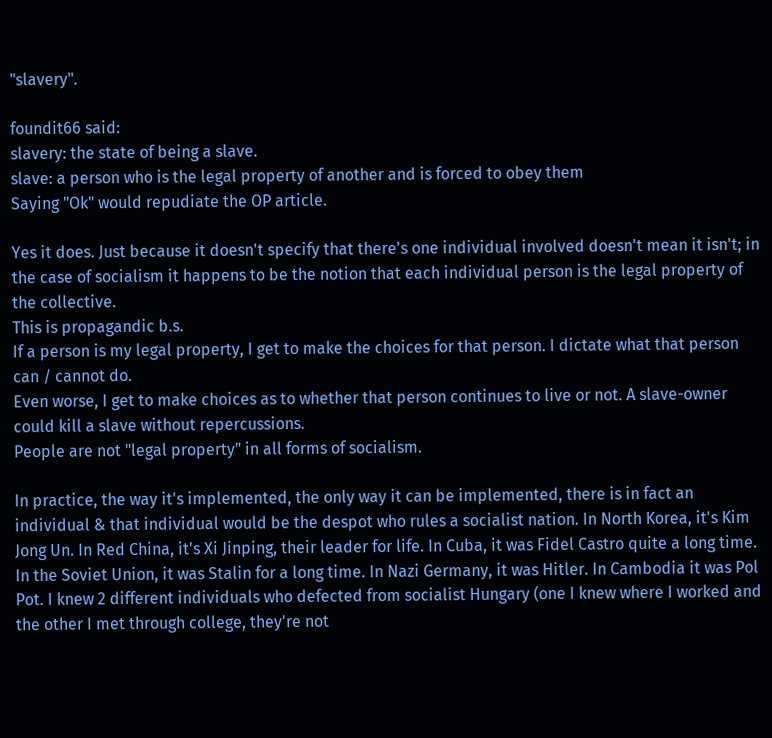"slavery".

foundit66 said:
slavery: the state of being a slave.
slave: a person who is the legal property of another and is forced to obey them
Saying "Ok" would repudiate the OP article.

Yes it does. Just because it doesn't specify that there's one individual involved doesn't mean it isn't; in the case of socialism it happens to be the notion that each individual person is the legal property of the collective.
This is propagandic b.s.
If a person is my legal property, I get to make the choices for that person. I dictate what that person can / cannot do.
Even worse, I get to make choices as to whether that person continues to live or not. A slave-owner could kill a slave without repercussions.
People are not "legal property" in all forms of socialism.

In practice, the way it's implemented, the only way it can be implemented, there is in fact an individual & that individual would be the despot who rules a socialist nation. In North Korea, it's Kim Jong Un. In Red China, it's Xi Jinping, their leader for life. In Cuba, it was Fidel Castro quite a long time. In the Soviet Union, it was Stalin for a long time. In Nazi Germany, it was Hitler. In Cambodia it was Pol Pot. I knew 2 different individuals who defected from socialist Hungary (one I knew where I worked and the other I met through college, they're not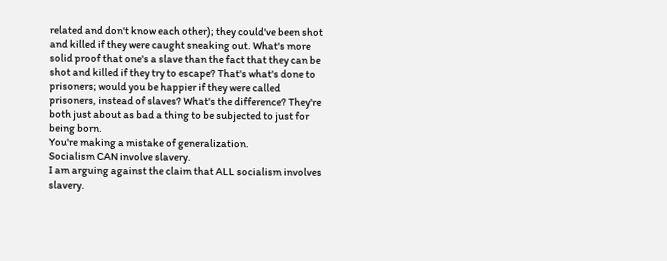related and don't know each other); they could've been shot and killed if they were caught sneaking out. What's more solid proof that one's a slave than the fact that they can be shot and killed if they try to escape? That's what's done to prisoners; would you be happier if they were called prisoners, instead of slaves? What's the difference? They're both just about as bad a thing to be subjected to just for being born.
You're making a mistake of generalization.
Socialism CAN involve slavery.
I am arguing against the claim that ALL socialism involves slavery.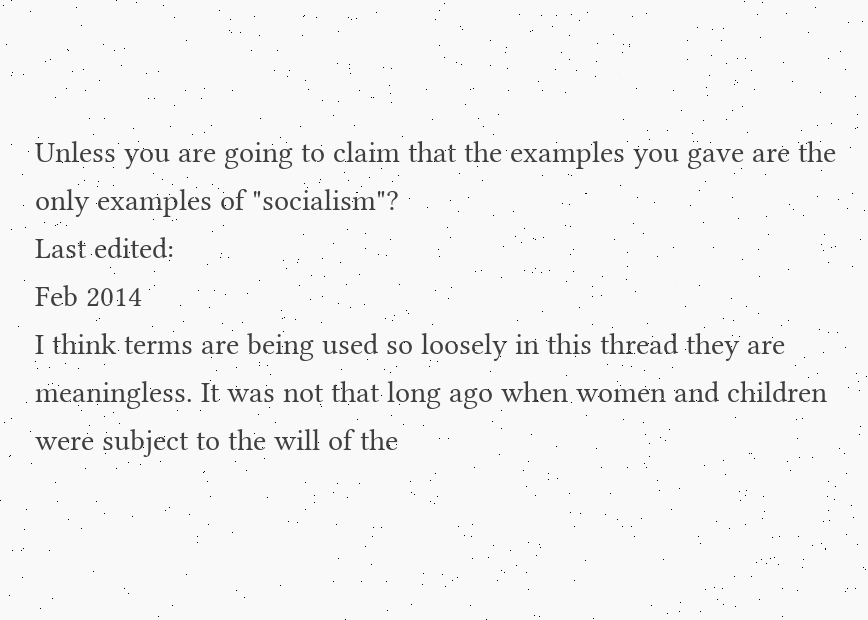Unless you are going to claim that the examples you gave are the only examples of "socialism"?
Last edited:
Feb 2014
I think terms are being used so loosely in this thread they are meaningless. It was not that long ago when women and children were subject to the will of the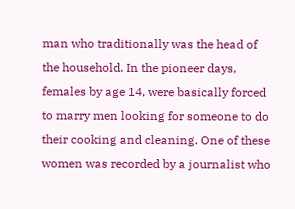man who traditionally was the head of the household. In the pioneer days, females by age 14, were basically forced to marry men looking for someone to do their cooking and cleaning. One of these women was recorded by a journalist who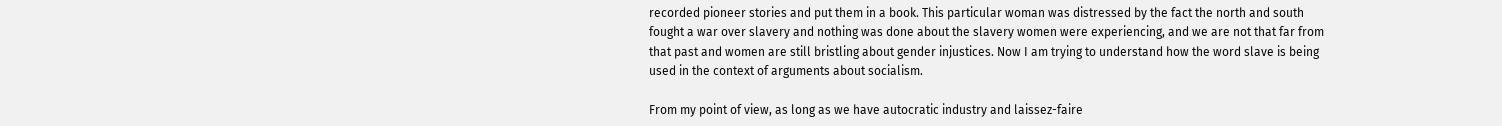recorded pioneer stories and put them in a book. This particular woman was distressed by the fact the north and south fought a war over slavery and nothing was done about the slavery women were experiencing, and we are not that far from that past and women are still bristling about gender injustices. Now I am trying to understand how the word slave is being used in the context of arguments about socialism.

From my point of view, as long as we have autocratic industry and laissez-faire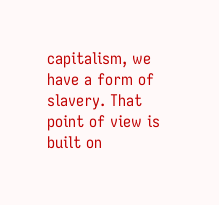capitalism, we have a form of slavery. That point of view is built on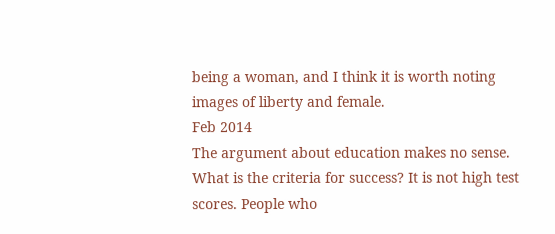being a woman, and I think it is worth noting images of liberty and female.
Feb 2014
The argument about education makes no sense. What is the criteria for success? It is not high test scores. People who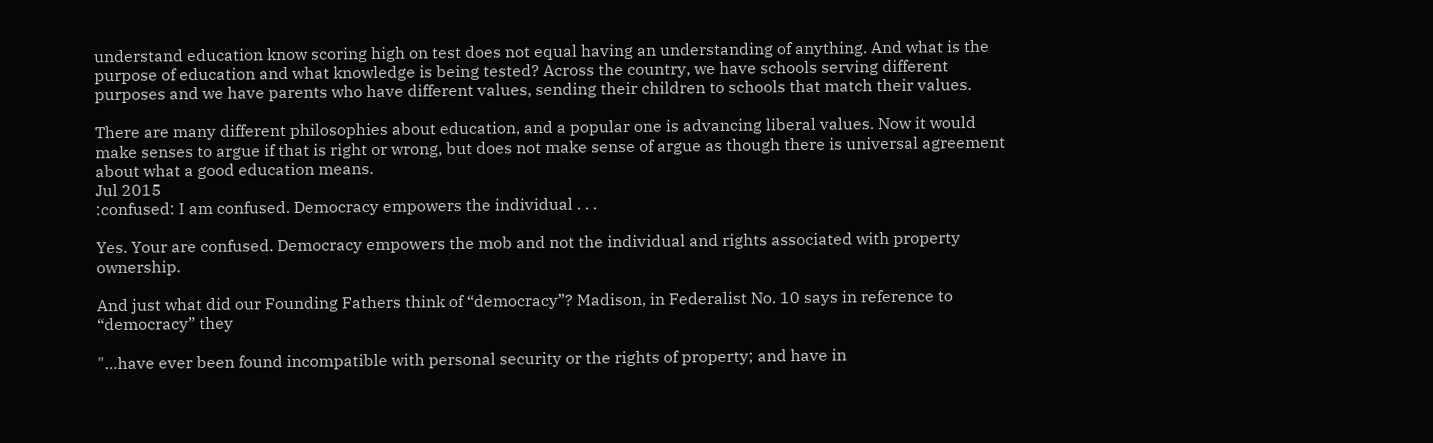understand education know scoring high on test does not equal having an understanding of anything. And what is the purpose of education and what knowledge is being tested? Across the country, we have schools serving different purposes and we have parents who have different values, sending their children to schools that match their values.

There are many different philosophies about education, and a popular one is advancing liberal values. Now it would make senses to argue if that is right or wrong, but does not make sense of argue as though there is universal agreement about what a good education means.
Jul 2015
:confused: I am confused. Democracy empowers the individual . . .

Yes. Your are confused. Democracy empowers the mob and not the individual and rights associated with property ownership.

And just what did our Founding Fathers think of “democracy”? Madison, in Federalist No. 10 says in reference to “democracy” they

"…have ever been found incompatible with personal security or the rights of property; and have in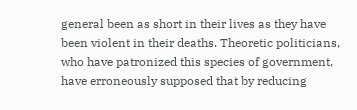general been as short in their lives as they have been violent in their deaths. Theoretic politicians, who have patronized this species of government, have erroneously supposed that by reducing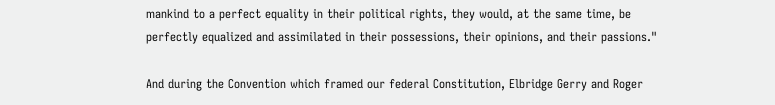mankind to a perfect equality in their political rights, they would, at the same time, be perfectly equalized and assimilated in their possessions, their opinions, and their passions."

And during the Convention which framed our federal Constitution, Elbridge Gerry and Roger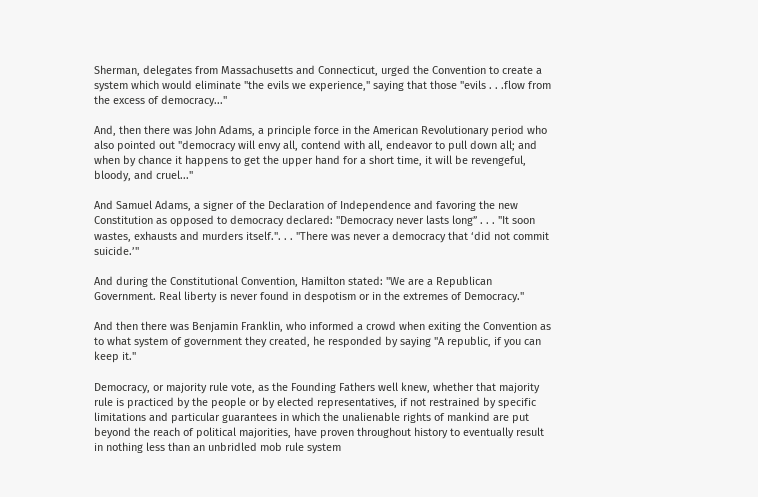Sherman, delegates from Massachusetts and Connecticut, urged the Convention to create a system which would eliminate "the evils we experience," saying that those "evils . . .flow from the excess of democracy..."

And, then there was John Adams, a principle force in the American Revolutionary period who also pointed out "democracy will envy all, contend with all, endeavor to pull down all; and when by chance it happens to get the upper hand for a short time, it will be revengeful, bloody, and cruel..."

And Samuel Adams, a signer of the Declaration of Independence and favoring the new Constitution as opposed to democracy declared: "Democracy never lasts long” . . . "It soon wastes, exhausts and murders itself.". . . "There was never a democracy that ‘did not commit suicide.’"

And during the Constitutional Convention, Hamilton stated: "We are a Republican Government. Real liberty is never found in despotism or in the extremes of Democracy."

And then there was Benjamin Franklin, who informed a crowd when exiting the Convention as to what system of government they created, he responded by saying "A republic, if you can keep it."

Democracy, or majority rule vote, as the Founding Fathers well knew, whether that majority rule is practiced by the people or by elected representatives, if not restrained by specific limitations and particular guarantees in which the unalienable rights of mankind are put beyond the reach of political majorities, have proven throughout history to eventually result in nothing less than an unbridled mob rule system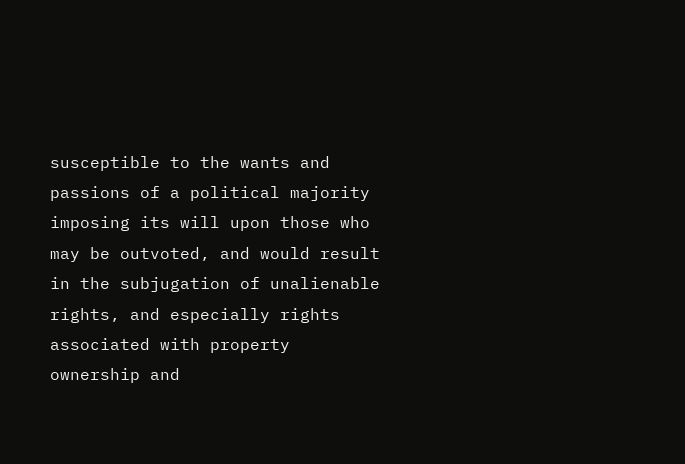susceptible to the wants and passions of a political majority imposing its will upon those who may be outvoted, and would result in the subjugation of unalienable rights, and especially rights associated with property ownership and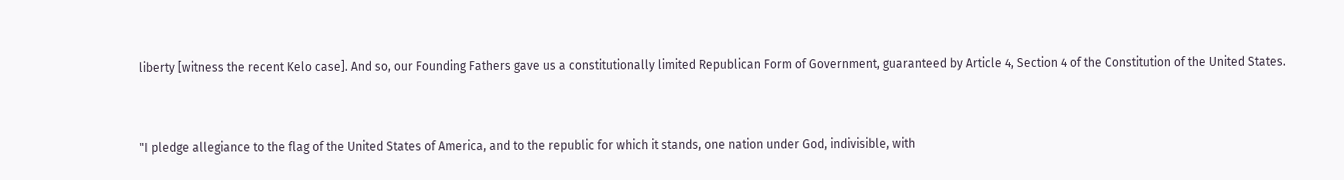liberty [witness the recent Kelo case]. And so, our Founding Fathers gave us a constitutionally limited Republican Form of Government, guaranteed by Article 4, Section 4 of the Constitution of the United States.


"I pledge allegiance to the flag of the United States of America, and to the republic for which it stands, one nation under God, indivisible, with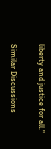liberty and justice for all."

Similar Discussions